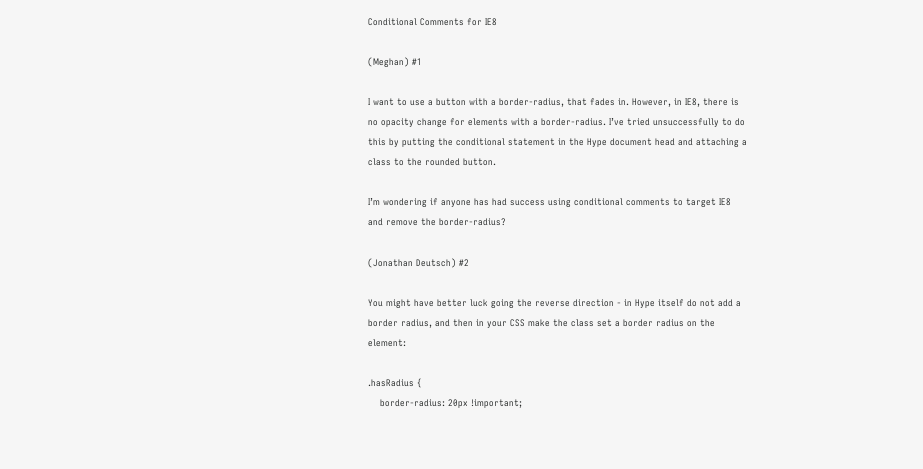Conditional Comments for IE8

(Meghan) #1

I want to use a button with a border-radius, that fades in. However, in IE8, there is no opacity change for elements with a border-radius. I’ve tried unsuccessfully to do this by putting the conditional statement in the Hype document head and attaching a class to the rounded button.

I’m wondering if anyone has had success using conditional comments to target IE8 and remove the border-radius?

(Jonathan Deutsch) #2

You might have better luck going the reverse direction - in Hype itself do not add a border radius, and then in your CSS make the class set a border radius on the element:

.hasRadius {
    border-radius: 20px !important;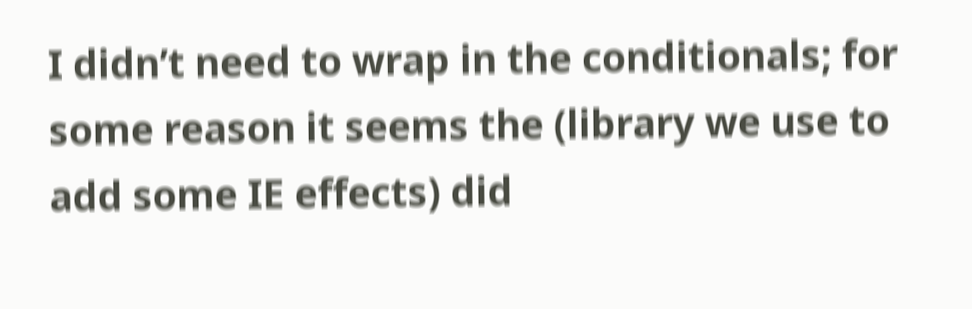I didn’t need to wrap in the conditionals; for some reason it seems the (library we use to add some IE effects) did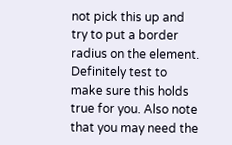not pick this up and try to put a border radius on the element. Definitely test to make sure this holds true for you. Also note that you may need the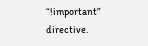“!important” directive.